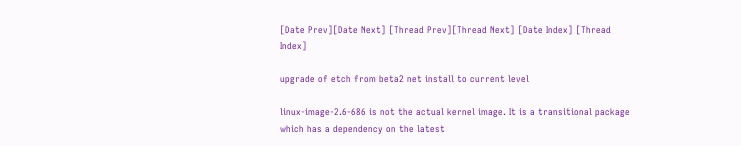[Date Prev][Date Next] [Thread Prev][Thread Next] [Date Index] [Thread Index]

upgrade of etch from beta2 net install to current level

linux-image-2.6-686 is not the actual kernel image. It is a transitional package which has a dependency on the latest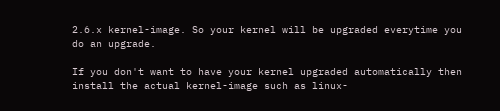2.6.x kernel-image. So your kernel will be upgraded everytime you do an upgrade.

If you don't want to have your kernel upgraded automatically then install the actual kernel-image such as linux-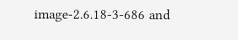image-2.6.18-3-686 and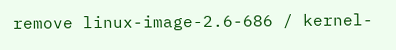remove linux-image-2.6-686 / kernel-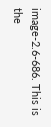image-2.6-686. This is the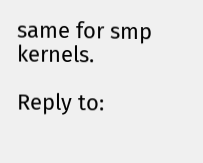same for smp kernels.

Reply to: